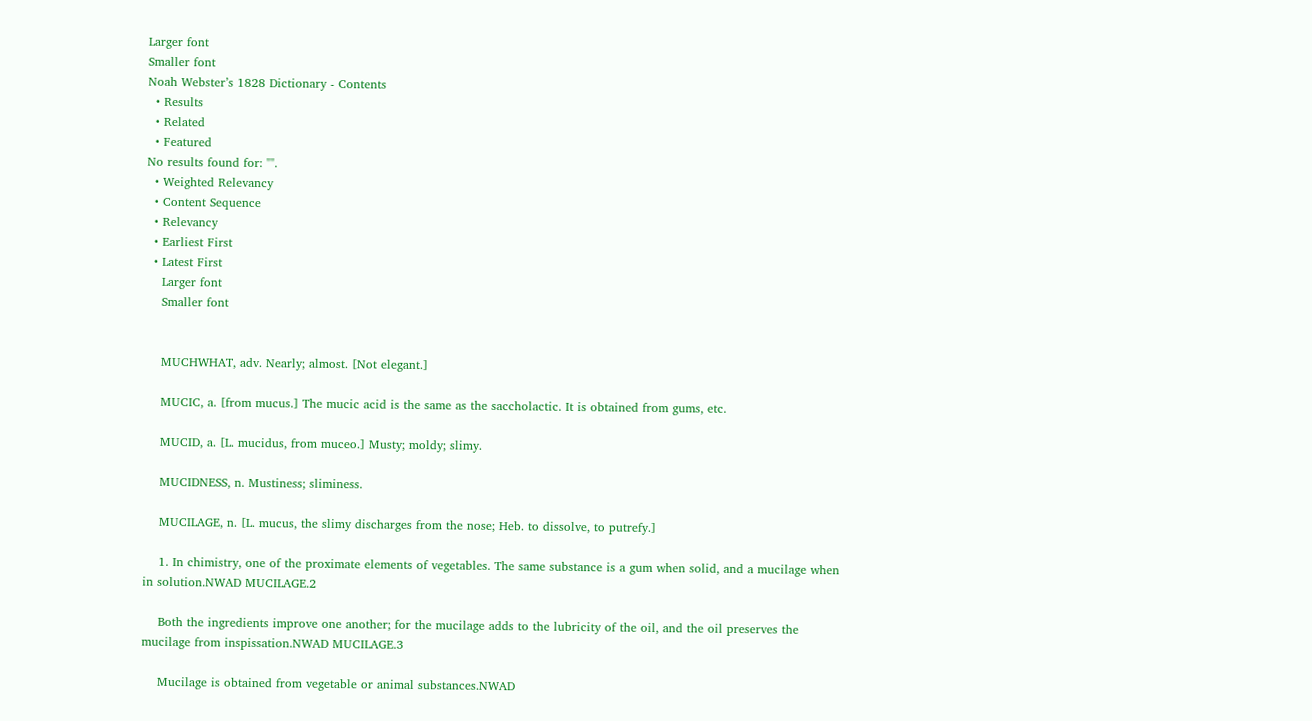Larger font
Smaller font
Noah Webster’s 1828 Dictionary - Contents
  • Results
  • Related
  • Featured
No results found for: "".
  • Weighted Relevancy
  • Content Sequence
  • Relevancy
  • Earliest First
  • Latest First
    Larger font
    Smaller font


    MUCHWHAT, adv. Nearly; almost. [Not elegant.]

    MUCIC, a. [from mucus.] The mucic acid is the same as the saccholactic. It is obtained from gums, etc.

    MUCID, a. [L. mucidus, from muceo.] Musty; moldy; slimy.

    MUCIDNESS, n. Mustiness; sliminess.

    MUCILAGE, n. [L. mucus, the slimy discharges from the nose; Heb. to dissolve, to putrefy.]

    1. In chimistry, one of the proximate elements of vegetables. The same substance is a gum when solid, and a mucilage when in solution.NWAD MUCILAGE.2

    Both the ingredients improve one another; for the mucilage adds to the lubricity of the oil, and the oil preserves the mucilage from inspissation.NWAD MUCILAGE.3

    Mucilage is obtained from vegetable or animal substances.NWAD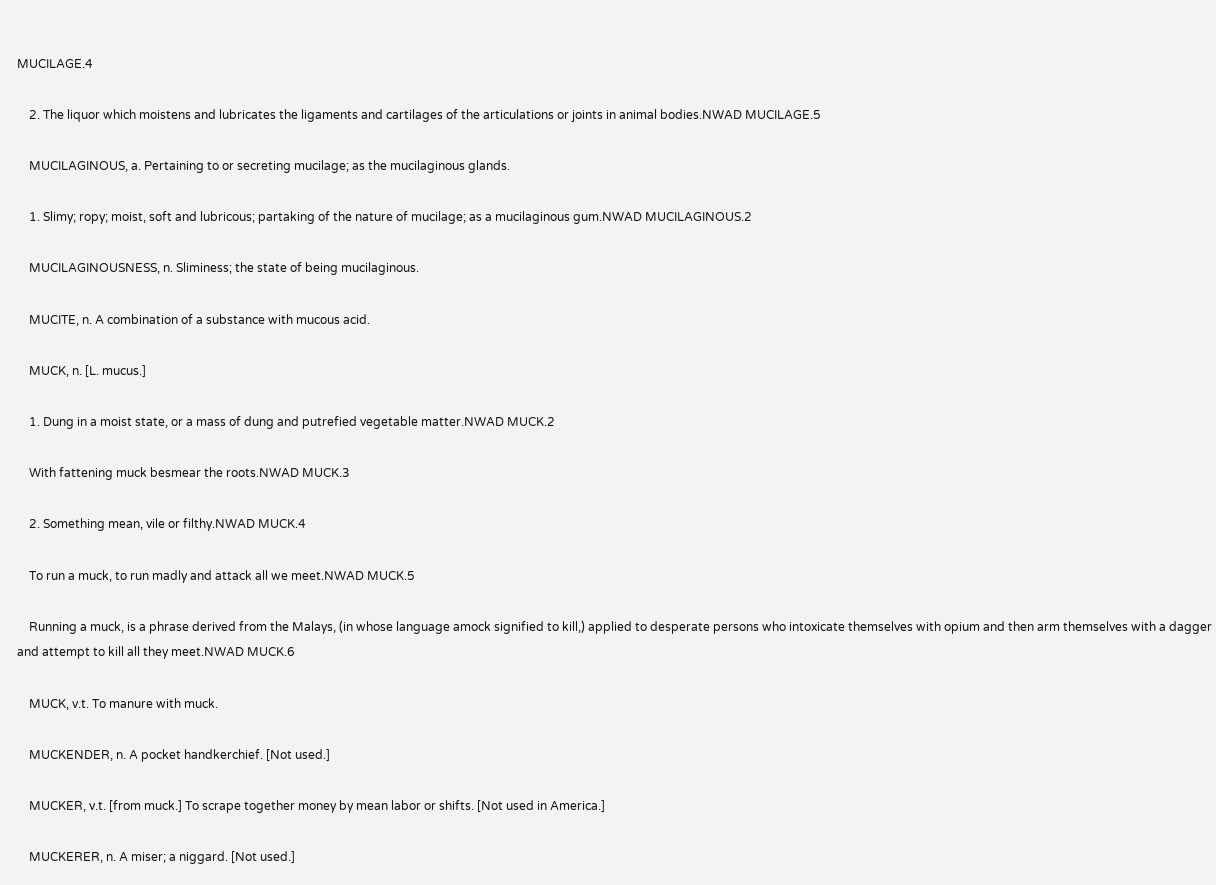MUCILAGE.4

    2. The liquor which moistens and lubricates the ligaments and cartilages of the articulations or joints in animal bodies.NWAD MUCILAGE.5

    MUCILAGINOUS, a. Pertaining to or secreting mucilage; as the mucilaginous glands.

    1. Slimy; ropy; moist, soft and lubricous; partaking of the nature of mucilage; as a mucilaginous gum.NWAD MUCILAGINOUS.2

    MUCILAGINOUSNESS, n. Sliminess; the state of being mucilaginous.

    MUCITE, n. A combination of a substance with mucous acid.

    MUCK, n. [L. mucus.]

    1. Dung in a moist state, or a mass of dung and putrefied vegetable matter.NWAD MUCK.2

    With fattening muck besmear the roots.NWAD MUCK.3

    2. Something mean, vile or filthy.NWAD MUCK.4

    To run a muck, to run madly and attack all we meet.NWAD MUCK.5

    Running a muck, is a phrase derived from the Malays, (in whose language amock signified to kill,) applied to desperate persons who intoxicate themselves with opium and then arm themselves with a dagger and attempt to kill all they meet.NWAD MUCK.6

    MUCK, v.t. To manure with muck.

    MUCKENDER, n. A pocket handkerchief. [Not used.]

    MUCKER, v.t. [from muck.] To scrape together money by mean labor or shifts. [Not used in America.]

    MUCKERER, n. A miser; a niggard. [Not used.]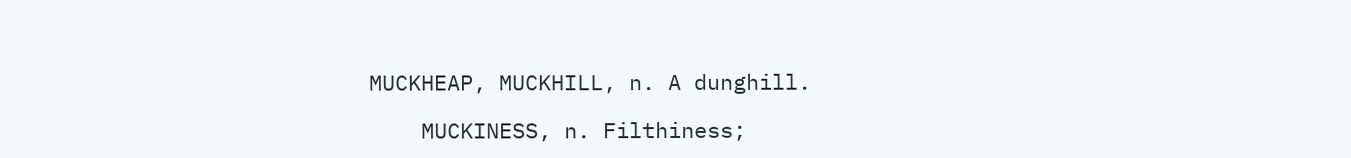MUCKHEAP, MUCKHILL, n. A dunghill.

    MUCKINESS, n. Filthiness;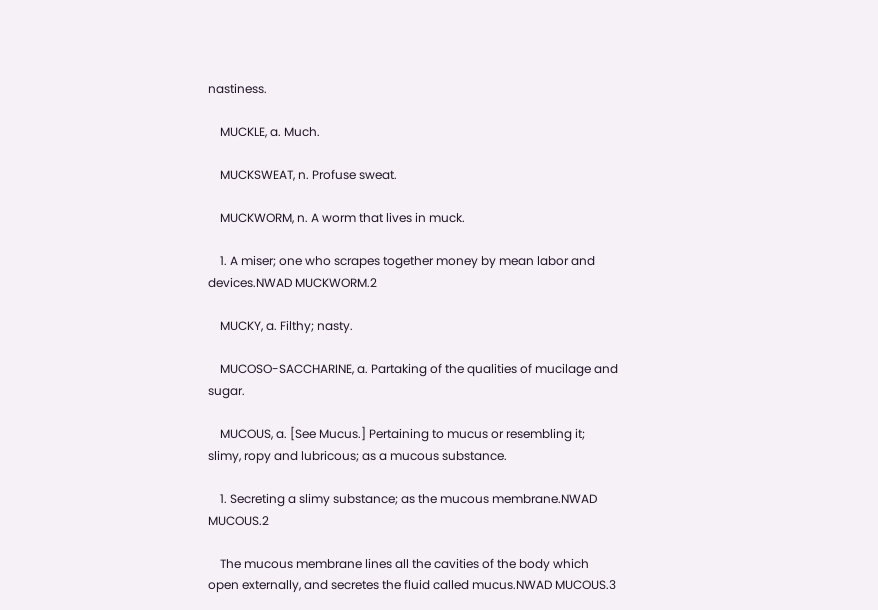nastiness.

    MUCKLE, a. Much.

    MUCKSWEAT, n. Profuse sweat.

    MUCKWORM, n. A worm that lives in muck.

    1. A miser; one who scrapes together money by mean labor and devices.NWAD MUCKWORM.2

    MUCKY, a. Filthy; nasty.

    MUCOSO-SACCHARINE, a. Partaking of the qualities of mucilage and sugar.

    MUCOUS, a. [See Mucus.] Pertaining to mucus or resembling it; slimy, ropy and lubricous; as a mucous substance.

    1. Secreting a slimy substance; as the mucous membrane.NWAD MUCOUS.2

    The mucous membrane lines all the cavities of the body which open externally, and secretes the fluid called mucus.NWAD MUCOUS.3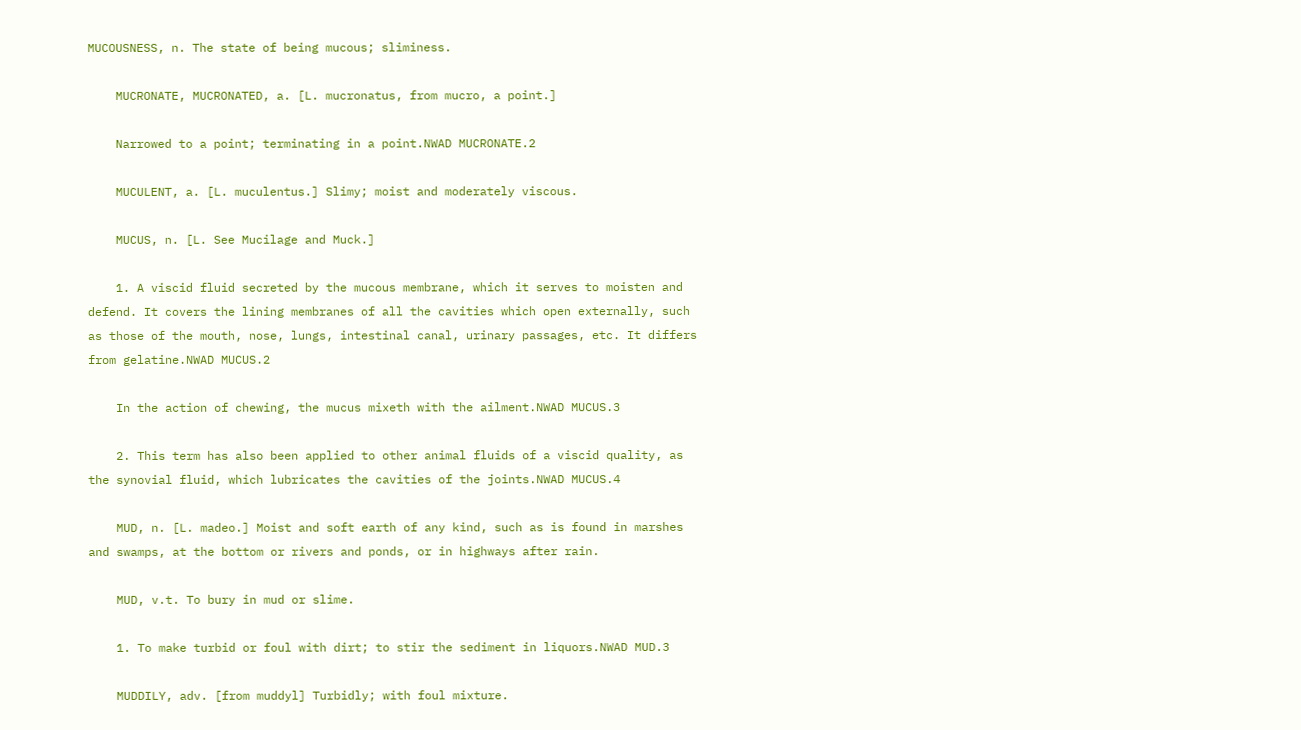MUCOUSNESS, n. The state of being mucous; sliminess.

    MUCRONATE, MUCRONATED, a. [L. mucronatus, from mucro, a point.]

    Narrowed to a point; terminating in a point.NWAD MUCRONATE.2

    MUCULENT, a. [L. muculentus.] Slimy; moist and moderately viscous.

    MUCUS, n. [L. See Mucilage and Muck.]

    1. A viscid fluid secreted by the mucous membrane, which it serves to moisten and defend. It covers the lining membranes of all the cavities which open externally, such as those of the mouth, nose, lungs, intestinal canal, urinary passages, etc. It differs from gelatine.NWAD MUCUS.2

    In the action of chewing, the mucus mixeth with the ailment.NWAD MUCUS.3

    2. This term has also been applied to other animal fluids of a viscid quality, as the synovial fluid, which lubricates the cavities of the joints.NWAD MUCUS.4

    MUD, n. [L. madeo.] Moist and soft earth of any kind, such as is found in marshes and swamps, at the bottom or rivers and ponds, or in highways after rain.

    MUD, v.t. To bury in mud or slime.

    1. To make turbid or foul with dirt; to stir the sediment in liquors.NWAD MUD.3

    MUDDILY, adv. [from muddyl] Turbidly; with foul mixture.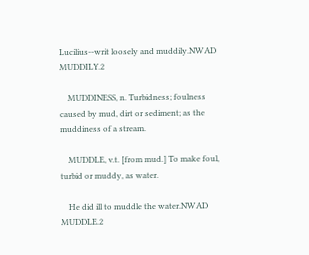Lucilius--writ loosely and muddily.NWAD MUDDILY.2

    MUDDINESS, n. Turbidness; foulness caused by mud, dirt or sediment; as the muddiness of a stream.

    MUDDLE, v.t. [from mud.] To make foul, turbid or muddy, as water.

    He did ill to muddle the water.NWAD MUDDLE.2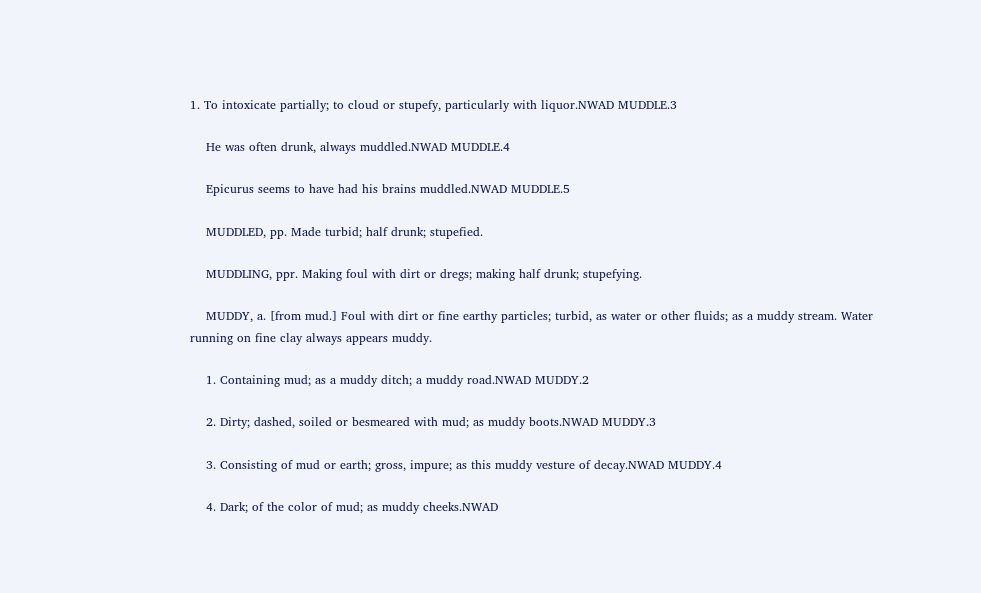1. To intoxicate partially; to cloud or stupefy, particularly with liquor.NWAD MUDDLE.3

    He was often drunk, always muddled.NWAD MUDDLE.4

    Epicurus seems to have had his brains muddled.NWAD MUDDLE.5

    MUDDLED, pp. Made turbid; half drunk; stupefied.

    MUDDLING, ppr. Making foul with dirt or dregs; making half drunk; stupefying.

    MUDDY, a. [from mud.] Foul with dirt or fine earthy particles; turbid, as water or other fluids; as a muddy stream. Water running on fine clay always appears muddy.

    1. Containing mud; as a muddy ditch; a muddy road.NWAD MUDDY.2

    2. Dirty; dashed, soiled or besmeared with mud; as muddy boots.NWAD MUDDY.3

    3. Consisting of mud or earth; gross, impure; as this muddy vesture of decay.NWAD MUDDY.4

    4. Dark; of the color of mud; as muddy cheeks.NWAD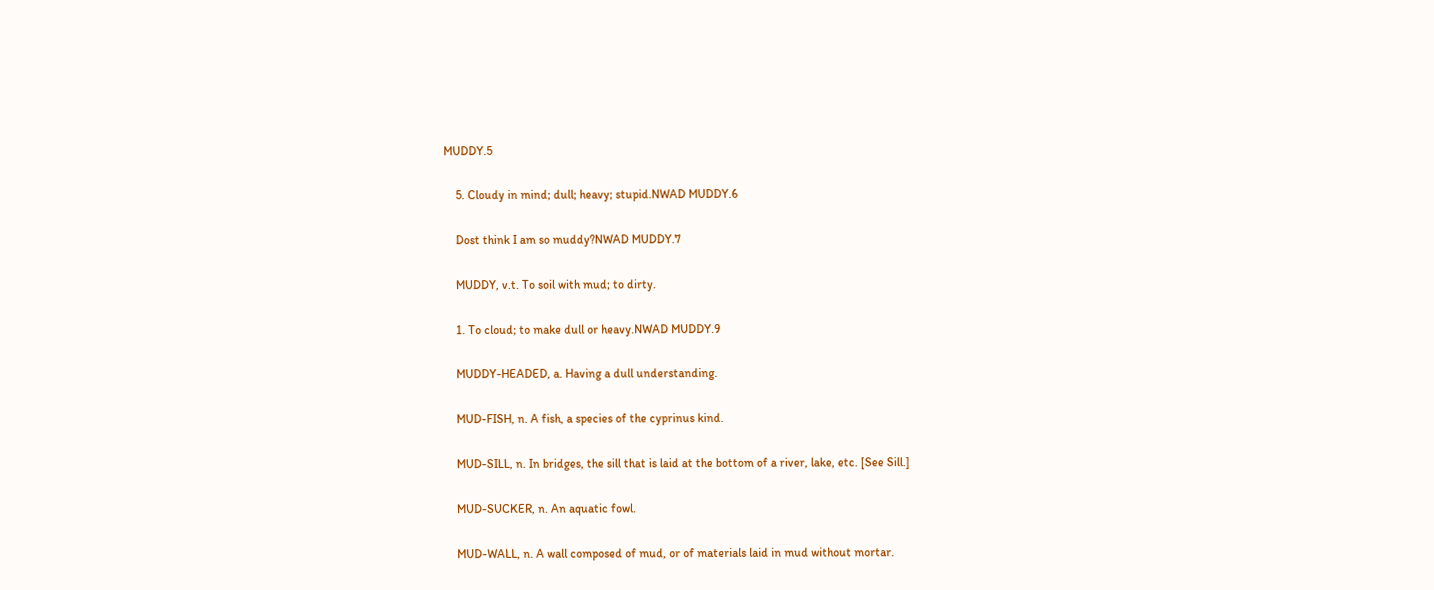MUDDY.5

    5. Cloudy in mind; dull; heavy; stupid.NWAD MUDDY.6

    Dost think I am so muddy?NWAD MUDDY.7

    MUDDY, v.t. To soil with mud; to dirty.

    1. To cloud; to make dull or heavy.NWAD MUDDY.9

    MUDDY-HEADED, a. Having a dull understanding.

    MUD-FISH, n. A fish, a species of the cyprinus kind.

    MUD-SILL, n. In bridges, the sill that is laid at the bottom of a river, lake, etc. [See Sill.]

    MUD-SUCKER, n. An aquatic fowl.

    MUD-WALL, n. A wall composed of mud, or of materials laid in mud without mortar.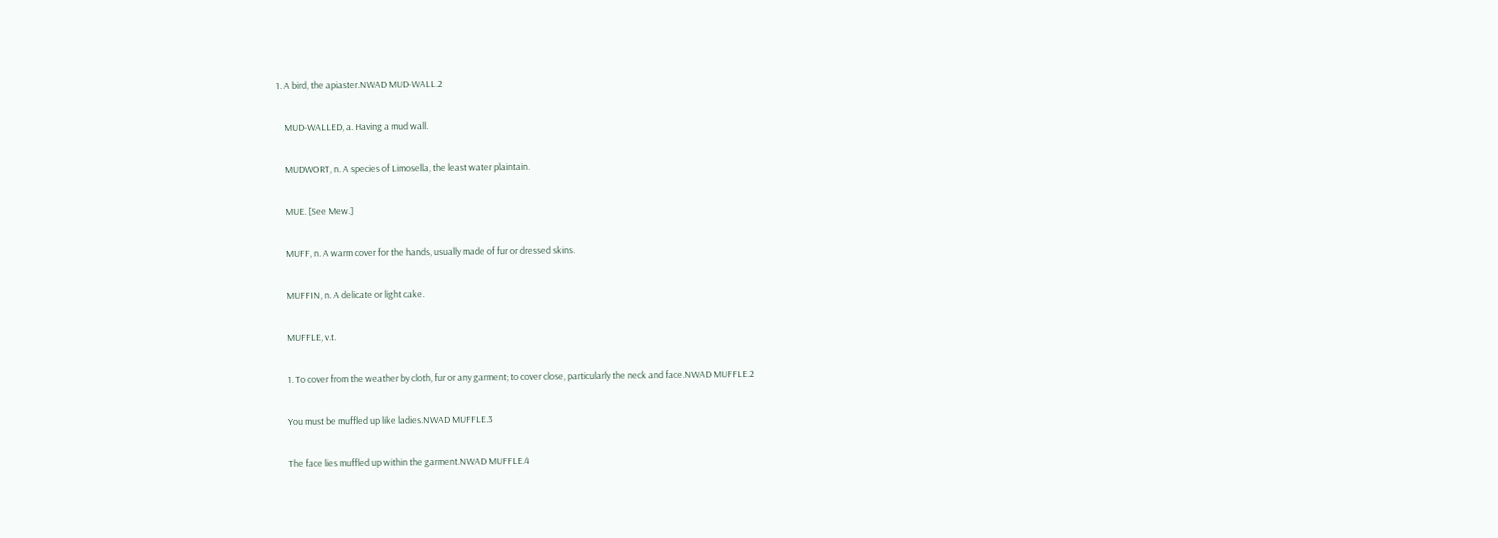1. A bird, the apiaster.NWAD MUD-WALL.2

    MUD-WALLED, a. Having a mud wall.

    MUDWORT, n. A species of Limosella, the least water plaintain.

    MUE. [See Mew.]

    MUFF, n. A warm cover for the hands, usually made of fur or dressed skins.

    MUFFIN, n. A delicate or light cake.

    MUFFLE, v.t.

    1. To cover from the weather by cloth, fur or any garment; to cover close, particularly the neck and face.NWAD MUFFLE.2

    You must be muffled up like ladies.NWAD MUFFLE.3

    The face lies muffled up within the garment.NWAD MUFFLE.4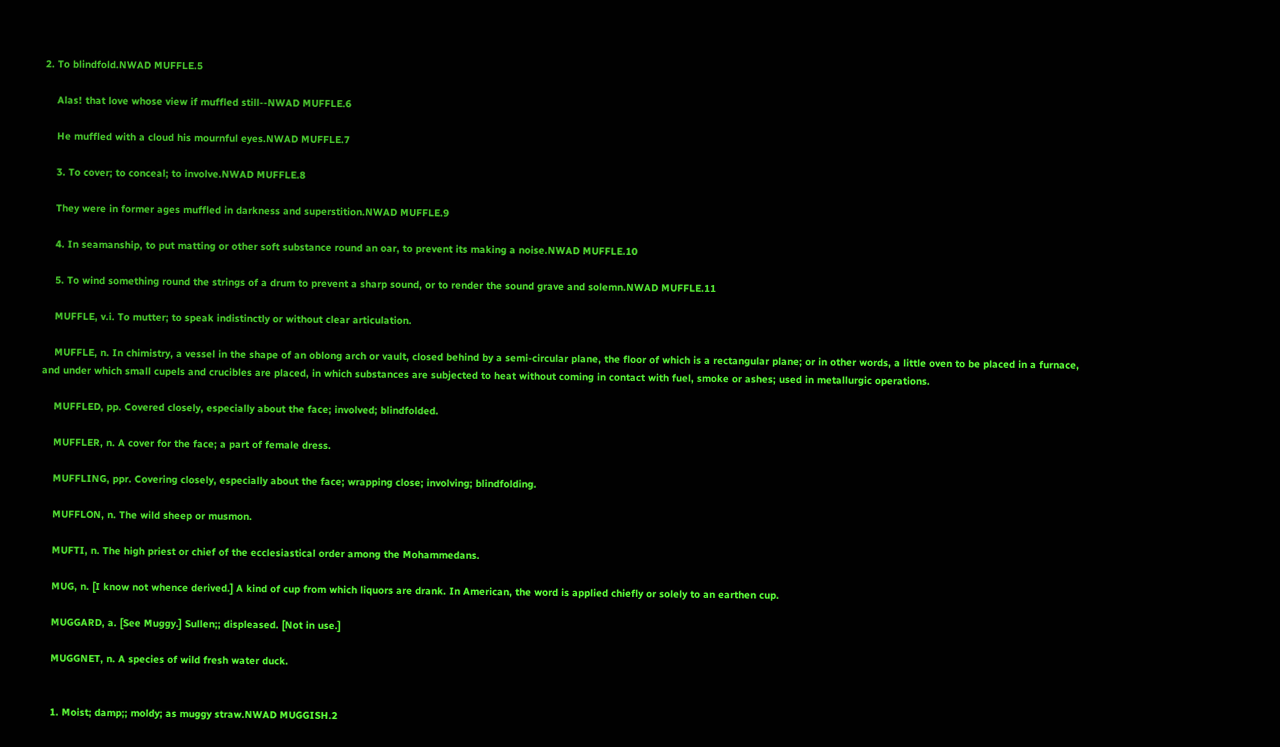2. To blindfold.NWAD MUFFLE.5

    Alas! that love whose view if muffled still--NWAD MUFFLE.6

    He muffled with a cloud his mournful eyes.NWAD MUFFLE.7

    3. To cover; to conceal; to involve.NWAD MUFFLE.8

    They were in former ages muffled in darkness and superstition.NWAD MUFFLE.9

    4. In seamanship, to put matting or other soft substance round an oar, to prevent its making a noise.NWAD MUFFLE.10

    5. To wind something round the strings of a drum to prevent a sharp sound, or to render the sound grave and solemn.NWAD MUFFLE.11

    MUFFLE, v.i. To mutter; to speak indistinctly or without clear articulation.

    MUFFLE, n. In chimistry, a vessel in the shape of an oblong arch or vault, closed behind by a semi-circular plane, the floor of which is a rectangular plane; or in other words, a little oven to be placed in a furnace, and under which small cupels and crucibles are placed, in which substances are subjected to heat without coming in contact with fuel, smoke or ashes; used in metallurgic operations.

    MUFFLED, pp. Covered closely, especially about the face; involved; blindfolded.

    MUFFLER, n. A cover for the face; a part of female dress.

    MUFFLING, ppr. Covering closely, especially about the face; wrapping close; involving; blindfolding.

    MUFFLON, n. The wild sheep or musmon.

    MUFTI, n. The high priest or chief of the ecclesiastical order among the Mohammedans.

    MUG, n. [I know not whence derived.] A kind of cup from which liquors are drank. In American, the word is applied chiefly or solely to an earthen cup.

    MUGGARD, a. [See Muggy.] Sullen;; displeased. [Not in use.]

    MUGGNET, n. A species of wild fresh water duck.


    1. Moist; damp;; moldy; as muggy straw.NWAD MUGGISH.2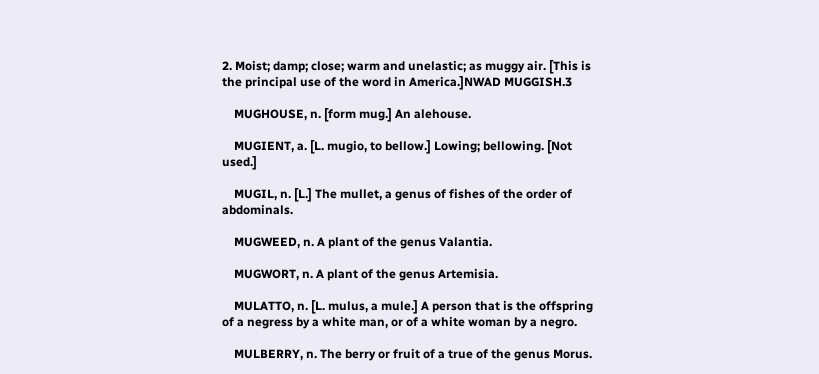2. Moist; damp; close; warm and unelastic; as muggy air. [This is the principal use of the word in America.]NWAD MUGGISH.3

    MUGHOUSE, n. [form mug.] An alehouse.

    MUGIENT, a. [L. mugio, to bellow.] Lowing; bellowing. [Not used.]

    MUGIL, n. [L.] The mullet, a genus of fishes of the order of abdominals.

    MUGWEED, n. A plant of the genus Valantia.

    MUGWORT, n. A plant of the genus Artemisia.

    MULATTO, n. [L. mulus, a mule.] A person that is the offspring of a negress by a white man, or of a white woman by a negro.

    MULBERRY, n. The berry or fruit of a true of the genus Morus.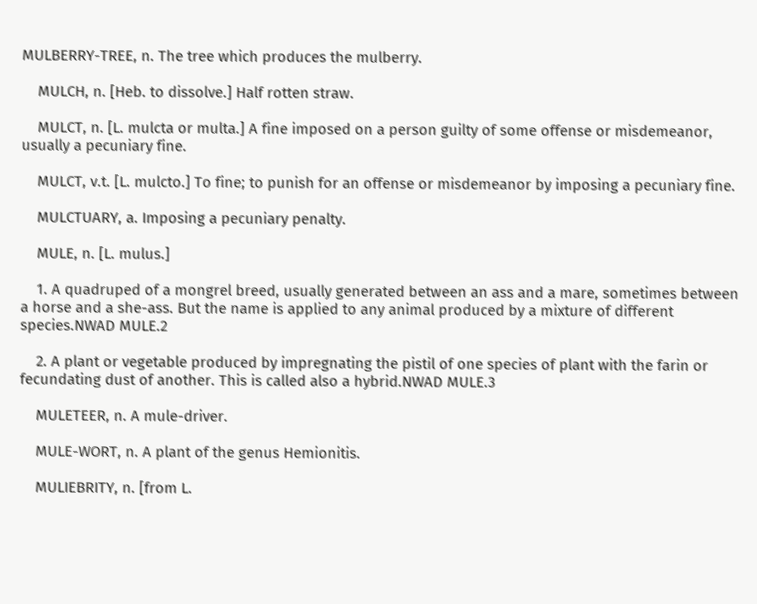MULBERRY-TREE, n. The tree which produces the mulberry.

    MULCH, n. [Heb. to dissolve.] Half rotten straw.

    MULCT, n. [L. mulcta or multa.] A fine imposed on a person guilty of some offense or misdemeanor, usually a pecuniary fine.

    MULCT, v.t. [L. mulcto.] To fine; to punish for an offense or misdemeanor by imposing a pecuniary fine.

    MULCTUARY, a. Imposing a pecuniary penalty.

    MULE, n. [L. mulus.]

    1. A quadruped of a mongrel breed, usually generated between an ass and a mare, sometimes between a horse and a she-ass. But the name is applied to any animal produced by a mixture of different species.NWAD MULE.2

    2. A plant or vegetable produced by impregnating the pistil of one species of plant with the farin or fecundating dust of another. This is called also a hybrid.NWAD MULE.3

    MULETEER, n. A mule-driver.

    MULE-WORT, n. A plant of the genus Hemionitis.

    MULIEBRITY, n. [from L.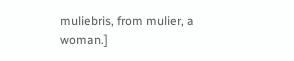muliebris, from mulier, a woman.]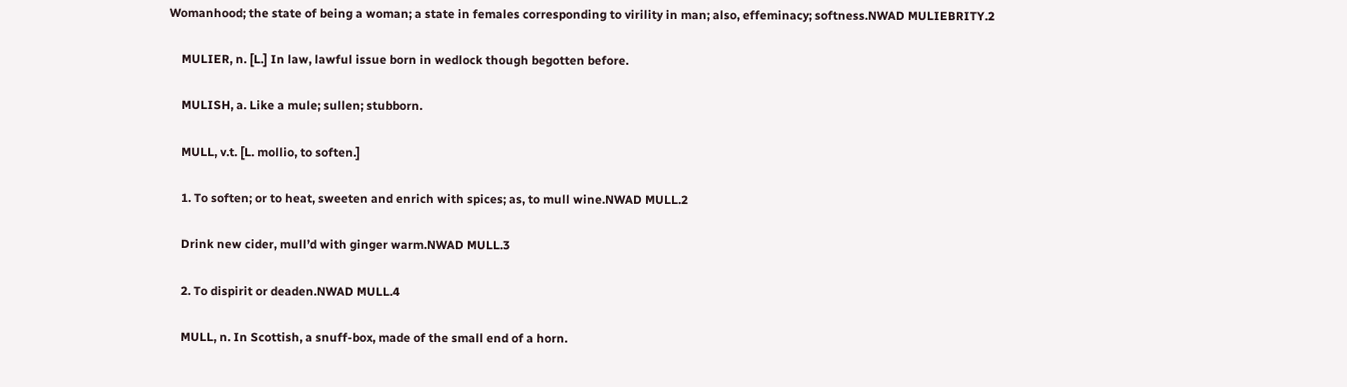Womanhood; the state of being a woman; a state in females corresponding to virility in man; also, effeminacy; softness.NWAD MULIEBRITY.2

    MULIER, n. [L.] In law, lawful issue born in wedlock though begotten before.

    MULISH, a. Like a mule; sullen; stubborn.

    MULL, v.t. [L. mollio, to soften.]

    1. To soften; or to heat, sweeten and enrich with spices; as, to mull wine.NWAD MULL.2

    Drink new cider, mull’d with ginger warm.NWAD MULL.3

    2. To dispirit or deaden.NWAD MULL.4

    MULL, n. In Scottish, a snuff-box, made of the small end of a horn.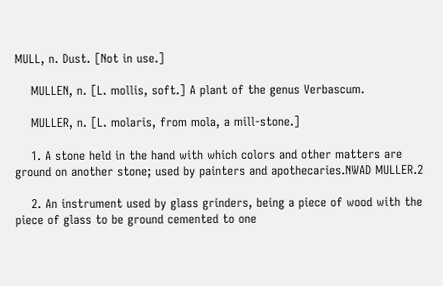MULL, n. Dust. [Not in use.]

    MULLEN, n. [L. mollis, soft.] A plant of the genus Verbascum.

    MULLER, n. [L. molaris, from mola, a mill-stone.]

    1. A stone held in the hand with which colors and other matters are ground on another stone; used by painters and apothecaries.NWAD MULLER.2

    2. An instrument used by glass grinders, being a piece of wood with the piece of glass to be ground cemented to one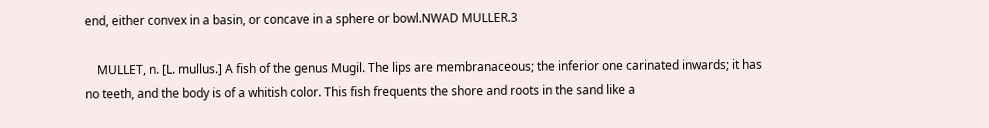end, either convex in a basin, or concave in a sphere or bowl.NWAD MULLER.3

    MULLET, n. [L. mullus.] A fish of the genus Mugil. The lips are membranaceous; the inferior one carinated inwards; it has no teeth, and the body is of a whitish color. This fish frequents the shore and roots in the sand like a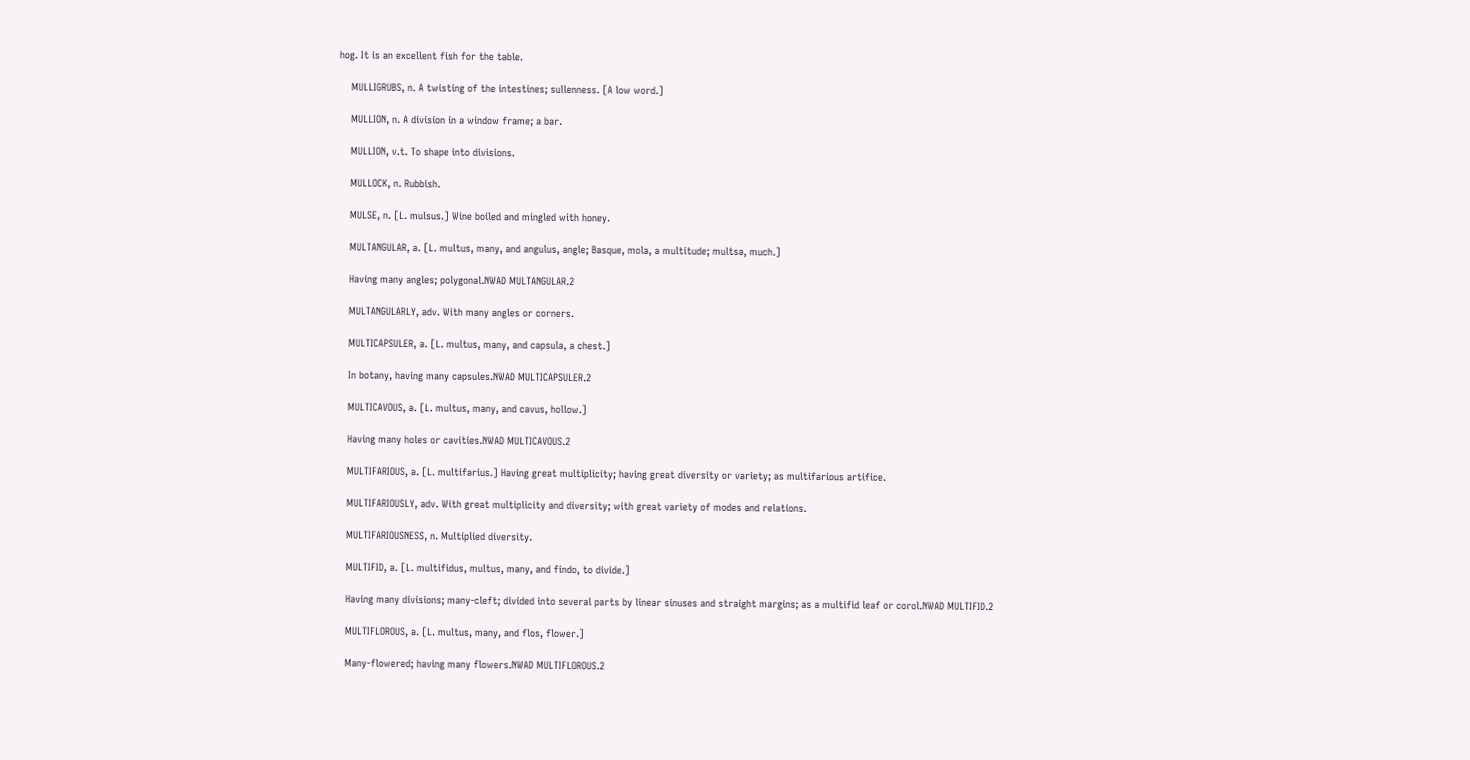hog. It is an excellent fish for the table.

    MULLIGRUBS, n. A twisting of the intestines; sullenness. [A low word.]

    MULLION, n. A division in a window frame; a bar.

    MULLION, v.t. To shape into divisions.

    MULLOCK, n. Rubbish.

    MULSE, n. [L. mulsus.] Wine boiled and mingled with honey.

    MULTANGULAR, a. [L. multus, many, and angulus, angle; Basque, mola, a multitude; multsa, much.]

    Having many angles; polygonal.NWAD MULTANGULAR.2

    MULTANGULARLY, adv. With many angles or corners.

    MULTICAPSULER, a. [L. multus, many, and capsula, a chest.]

    In botany, having many capsules.NWAD MULTICAPSULER.2

    MULTICAVOUS, a. [L. multus, many, and cavus, hollow.]

    Having many holes or cavities.NWAD MULTICAVOUS.2

    MULTIFARIOUS, a. [L. multifarius.] Having great multiplicity; having great diversity or variety; as multifarious artifice.

    MULTIFARIOUSLY, adv. With great multiplicity and diversity; with great variety of modes and relations.

    MULTIFARIOUSNESS, n. Multiplied diversity.

    MULTIFID, a. [L. multifidus, multus, many, and findo, to divide.]

    Having many divisions; many-cleft; divided into several parts by linear sinuses and straight margins; as a multifid leaf or corol.NWAD MULTIFID.2

    MULTIFLOROUS, a. [L. multus, many, and flos, flower.]

    Many-flowered; having many flowers.NWAD MULTIFLOROUS.2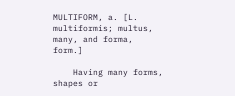MULTIFORM, a. [L. multiformis; multus, many, and forma, form.]

    Having many forms, shapes or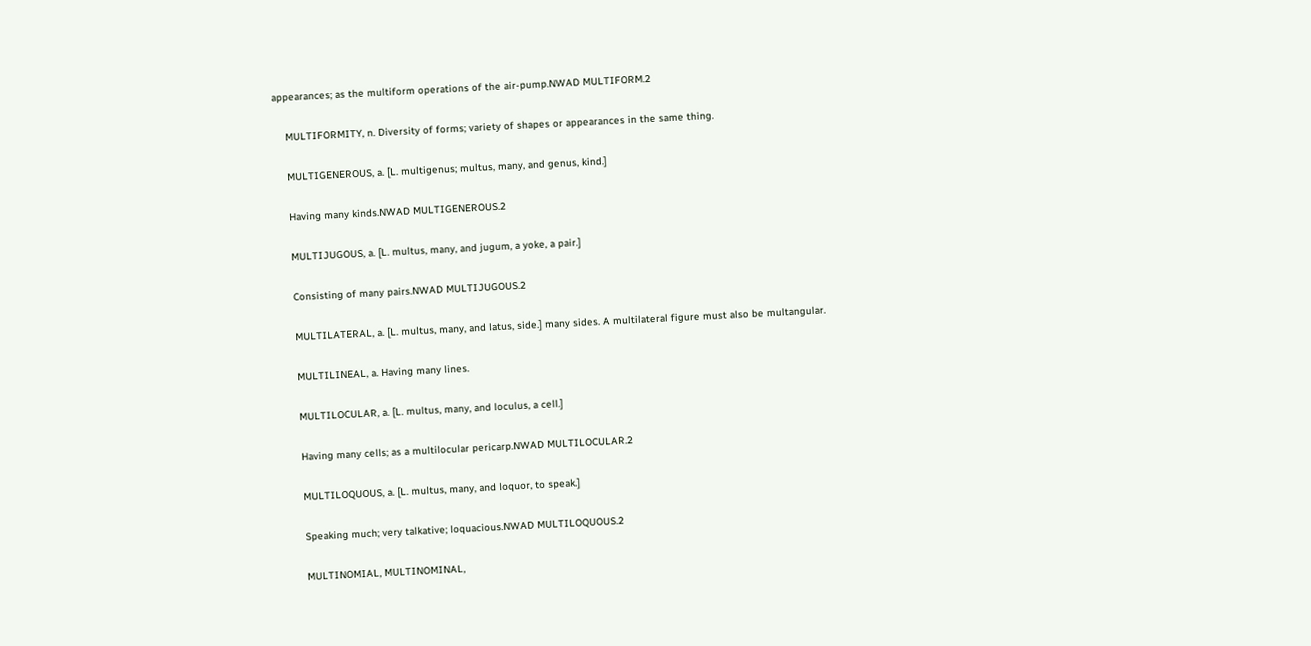appearances; as the multiform operations of the air-pump.NWAD MULTIFORM.2

    MULTIFORMITY, n. Diversity of forms; variety of shapes or appearances in the same thing.

    MULTIGENEROUS, a. [L. multigenus; multus, many, and genus, kind.]

    Having many kinds.NWAD MULTIGENEROUS.2

    MULTIJUGOUS, a. [L. multus, many, and jugum, a yoke, a pair.]

    Consisting of many pairs.NWAD MULTIJUGOUS.2

    MULTILATERAL, a. [L. multus, many, and latus, side.] many sides. A multilateral figure must also be multangular.

    MULTILINEAL, a. Having many lines.

    MULTILOCULAR, a. [L. multus, many, and loculus, a cell.]

    Having many cells; as a multilocular pericarp.NWAD MULTILOCULAR.2

    MULTILOQUOUS, a. [L. multus, many, and loquor, to speak.]

    Speaking much; very talkative; loquacious.NWAD MULTILOQUOUS.2

    MULTINOMIAL, MULTINOMINAL,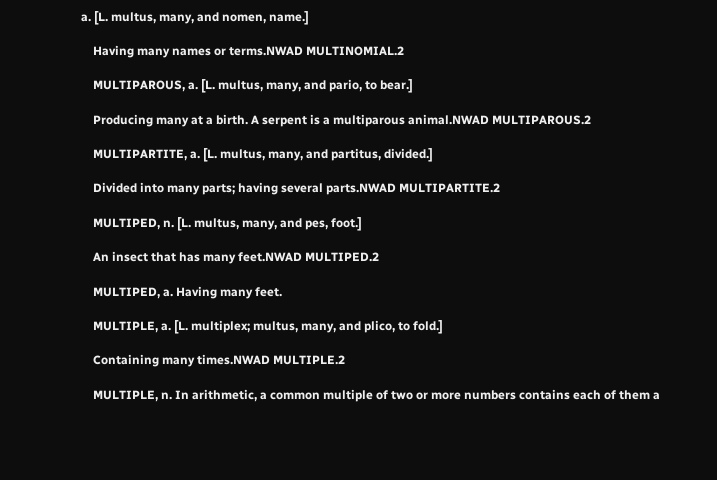a. [L. multus, many, and nomen, name.]

    Having many names or terms.NWAD MULTINOMIAL.2

    MULTIPAROUS, a. [L. multus, many, and pario, to bear.]

    Producing many at a birth. A serpent is a multiparous animal.NWAD MULTIPAROUS.2

    MULTIPARTITE, a. [L. multus, many, and partitus, divided.]

    Divided into many parts; having several parts.NWAD MULTIPARTITE.2

    MULTIPED, n. [L. multus, many, and pes, foot.]

    An insect that has many feet.NWAD MULTIPED.2

    MULTIPED, a. Having many feet.

    MULTIPLE, a. [L. multiplex; multus, many, and plico, to fold.]

    Containing many times.NWAD MULTIPLE.2

    MULTIPLE, n. In arithmetic, a common multiple of two or more numbers contains each of them a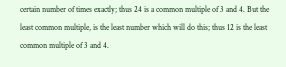certain number of times exactly; thus 24 is a common multiple of 3 and 4. But the least common multiple, is the least number which will do this; thus 12 is the least common multiple of 3 and 4.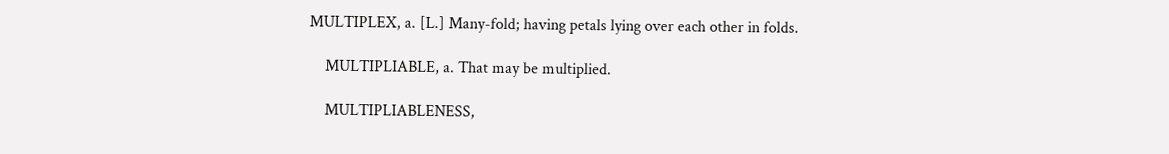MULTIPLEX, a. [L.] Many-fold; having petals lying over each other in folds.

    MULTIPLIABLE, a. That may be multiplied.

    MULTIPLIABLENESS,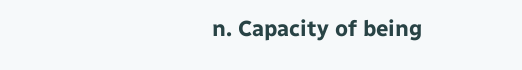n. Capacity of being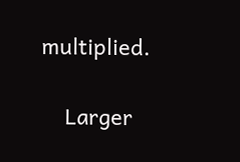multiplied.

    Larger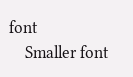font
    Smaller font